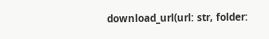download_url(url: str, folder: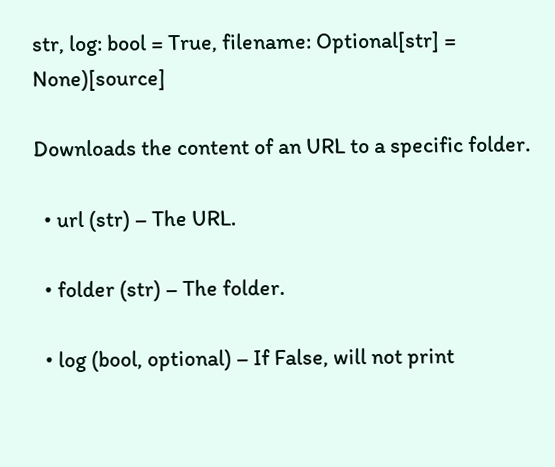str, log: bool = True, filename: Optional[str] = None)[source]

Downloads the content of an URL to a specific folder.

  • url (str) – The URL.

  • folder (str) – The folder.

  • log (bool, optional) – If False, will not print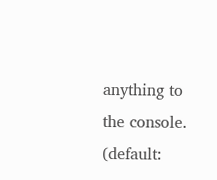anything to the console. (default: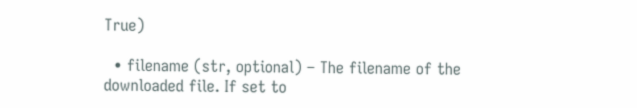True)

  • filename (str, optional) – The filename of the downloaded file. If set to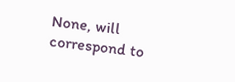None, will correspond to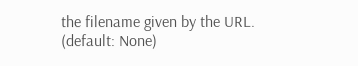the filename given by the URL. (default: None)